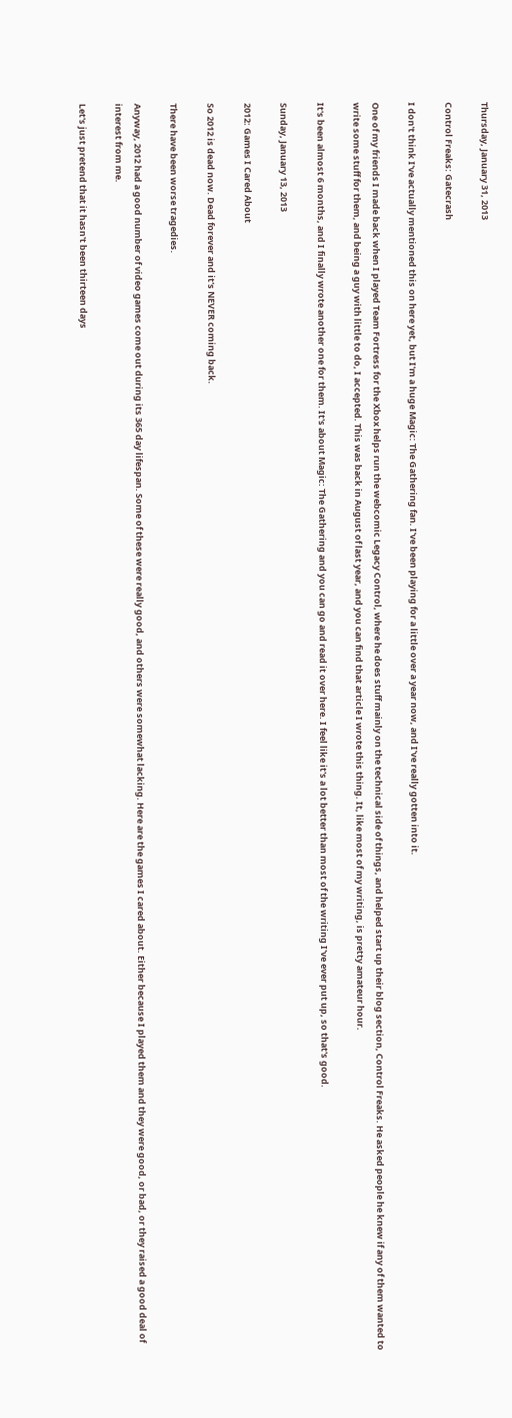Thursday, January 31, 2013

Control Freaks: Gatecrash

I don't think I've actually mentioned this on here yet, but I'm a huge Magic: The Gathering fan. I've been playing for a little over a year now, and I've really gotten into it.

One of my friends I made back when I played Team Fortress for the Xbox helps run the webcomic Legacy Control, where he does stuff mainly on the technical side of things, and helped start up their blog section, Control Freaks. He asked people he knew if any of them wanted to write some stuff for them, and being a guy with little to do, I accepted. This was back in August of last year, and you can find that article I wrote this thing. It, like most of my writing, is pretty amateur hour.

It's been almost 6 months, and I finally wrote another one for them. It's about Magic: The Gathering and you can go and read it over here. I feel like it's a lot better than most of the writing I've ever put up, so that's good.

Sunday, January 13, 2013

2012: Games I Cared About

So 2012 is dead now. Dead forever and it's NEVER coming back.

There have been worse tragedies.

Anyway, 2012 had a good number of video games come out during its 365 day lifespan. Some of these were really good, and others were somewhat lacking. Here are the games I cared about. Either because I played them and they were good, or bad, or they raised a good deal of interest from me.

Let's just pretend that it hasn't been thirteen days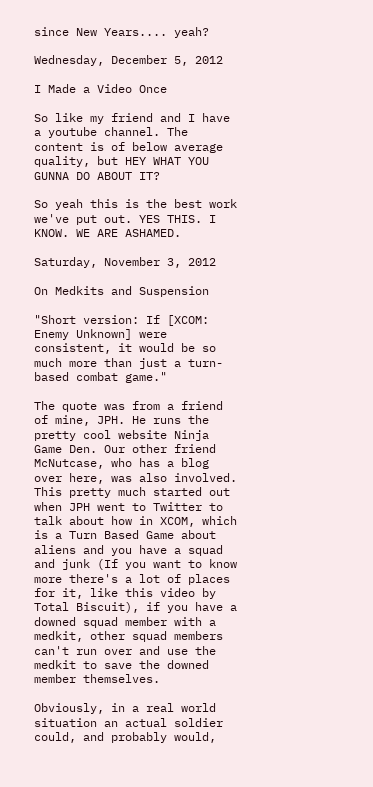since New Years.... yeah?

Wednesday, December 5, 2012

I Made a Video Once

So like my friend and I have a youtube channel. The content is of below average quality, but HEY WHAT YOU GUNNA DO ABOUT IT?

So yeah this is the best work we've put out. YES THIS. I KNOW. WE ARE ASHAMED.

Saturday, November 3, 2012

On Medkits and Suspension

"Short version: If [XCOM: Enemy Unknown] were consistent, it would be so much more than just a turn-based combat game."

The quote was from a friend of mine, JPH. He runs the pretty cool website Ninja Game Den. Our other friend McNutcase, who has a blog over here, was also involved. This pretty much started out when JPH went to Twitter to talk about how in XCOM, which is a Turn Based Game about aliens and you have a squad and junk (If you want to know more there's a lot of places for it, like this video by Total Biscuit), if you have a downed squad member with a medkit, other squad members can't run over and use the medkit to save the downed member themselves.

Obviously, in a real world situation an actual soldier could, and probably would,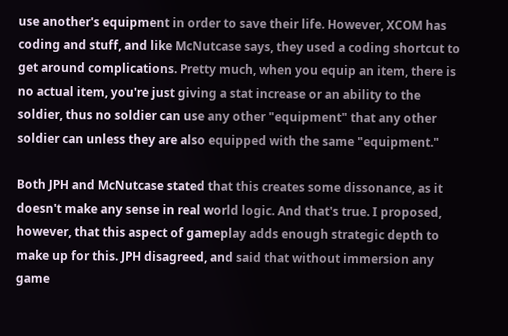use another's equipment in order to save their life. However, XCOM has coding and stuff, and like McNutcase says, they used a coding shortcut to get around complications. Pretty much, when you equip an item, there is no actual item, you're just giving a stat increase or an ability to the soldier, thus no soldier can use any other "equipment" that any other soldier can unless they are also equipped with the same "equipment."

Both JPH and McNutcase stated that this creates some dissonance, as it doesn't make any sense in real world logic. And that's true. I proposed, however, that this aspect of gameplay adds enough strategic depth to make up for this. JPH disagreed, and said that without immersion any game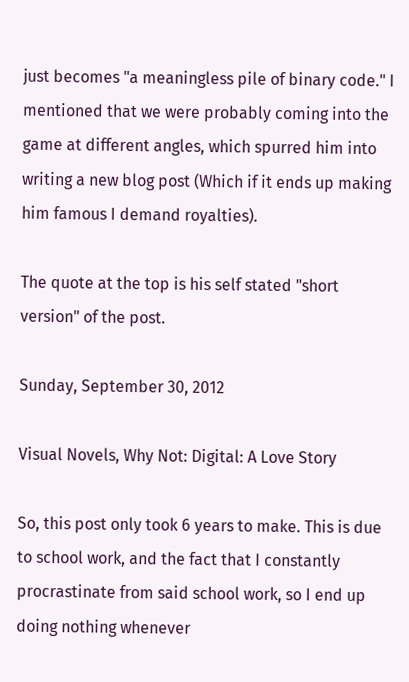just becomes "a meaningless pile of binary code." I mentioned that we were probably coming into the game at different angles, which spurred him into writing a new blog post (Which if it ends up making him famous I demand royalties).

The quote at the top is his self stated "short version" of the post.

Sunday, September 30, 2012

Visual Novels, Why Not: Digital: A Love Story

So, this post only took 6 years to make. This is due to school work, and the fact that I constantly procrastinate from said school work, so I end up doing nothing whenever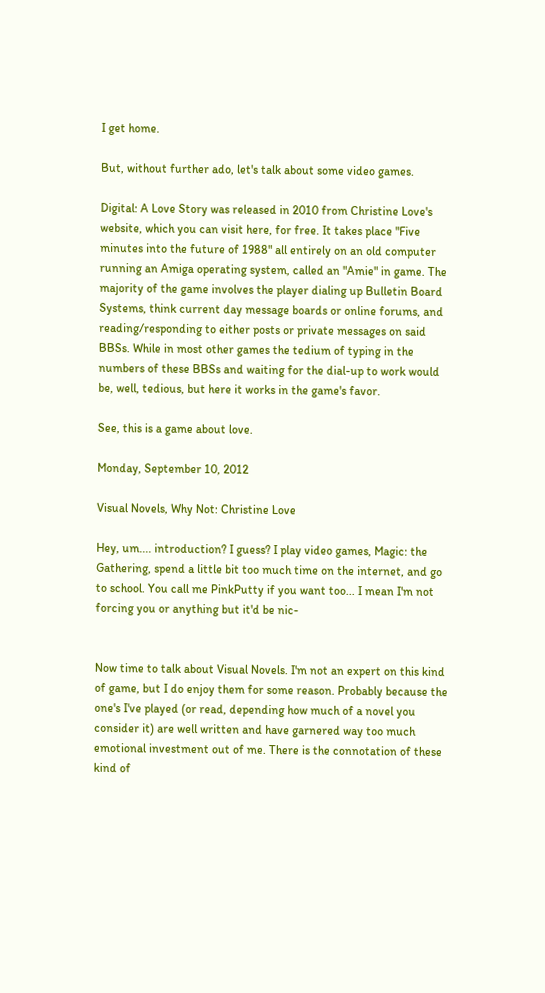I get home.

But, without further ado, let's talk about some video games.

Digital: A Love Story was released in 2010 from Christine Love's website, which you can visit here, for free. It takes place "Five minutes into the future of 1988" all entirely on an old computer running an Amiga operating system, called an "Amie" in game. The majority of the game involves the player dialing up Bulletin Board Systems, think current day message boards or online forums, and reading/responding to either posts or private messages on said BBSs. While in most other games the tedium of typing in the numbers of these BBSs and waiting for the dial-up to work would be, well, tedious, but here it works in the game's favor.

See, this is a game about love.

Monday, September 10, 2012

Visual Novels, Why Not: Christine Love

Hey, um.... introduction? I guess? I play video games, Magic: the Gathering, spend a little bit too much time on the internet, and go to school. You call me PinkPutty if you want too... I mean I'm not forcing you or anything but it'd be nic-


Now time to talk about Visual Novels. I'm not an expert on this kind of game, but I do enjoy them for some reason. Probably because the one's I've played (or read, depending how much of a novel you consider it) are well written and have garnered way too much emotional investment out of me. There is the connotation of these kind of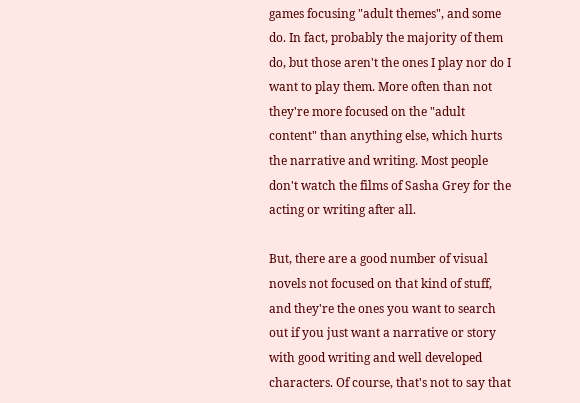games focusing "adult themes", and some do. In fact, probably the majority of them do, but those aren't the ones I play nor do I want to play them. More often than not they're more focused on the "adult content" than anything else, which hurts the narrative and writing. Most people don't watch the films of Sasha Grey for the acting or writing after all.

But, there are a good number of visual novels not focused on that kind of stuff, and they're the ones you want to search out if you just want a narrative or story with good writing and well developed characters. Of course, that's not to say that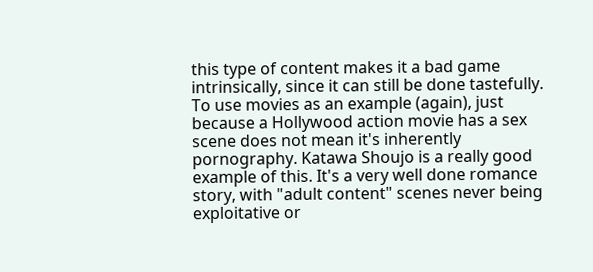this type of content makes it a bad game intrinsically, since it can still be done tastefully. To use movies as an example (again), just because a Hollywood action movie has a sex scene does not mean it's inherently pornography. Katawa Shoujo is a really good example of this. It's a very well done romance story, with "adult content" scenes never being exploitative or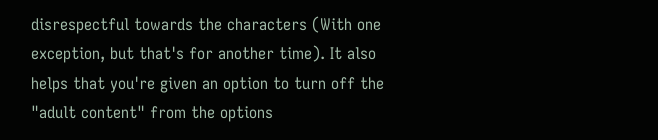disrespectful towards the characters (With one exception, but that's for another time). It also helps that you're given an option to turn off the "adult content" from the options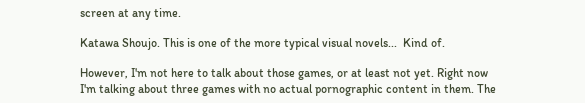screen at any time.

Katawa Shoujo. This is one of the more typical visual novels...  Kind of.

However, I'm not here to talk about those games, or at least not yet. Right now I'm talking about three games with no actual pornographic content in them. The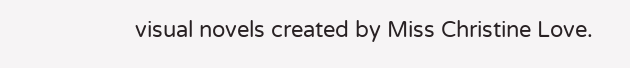visual novels created by Miss Christine Love.